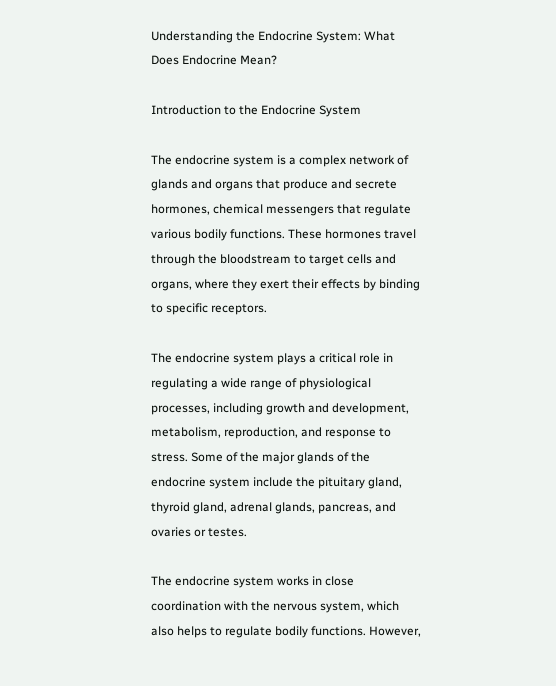Understanding the Endocrine System: What Does Endocrine Mean?

Introduction to the Endocrine System

The endocrine system is a complex network of glands and organs that produce and secrete hormones, chemical messengers that regulate various bodily functions. These hormones travel through the bloodstream to target cells and organs, where they exert their effects by binding to specific receptors.

The endocrine system plays a critical role in regulating a wide range of physiological processes, including growth and development, metabolism, reproduction, and response to stress. Some of the major glands of the endocrine system include the pituitary gland, thyroid gland, adrenal glands, pancreas, and ovaries or testes.

The endocrine system works in close coordination with the nervous system, which also helps to regulate bodily functions. However,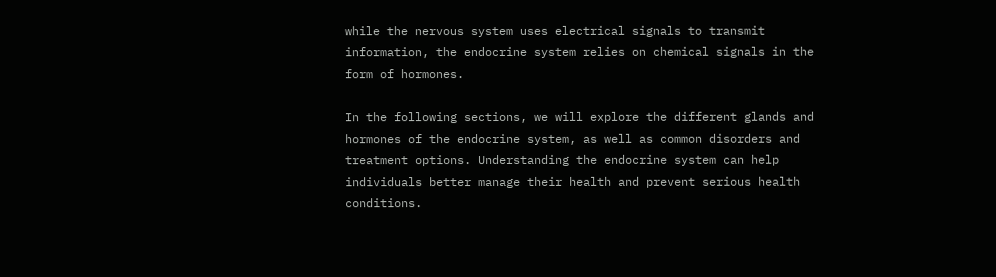while the nervous system uses electrical signals to transmit information, the endocrine system relies on chemical signals in the form of hormones.

In the following sections, we will explore the different glands and hormones of the endocrine system, as well as common disorders and treatment options. Understanding the endocrine system can help individuals better manage their health and prevent serious health conditions.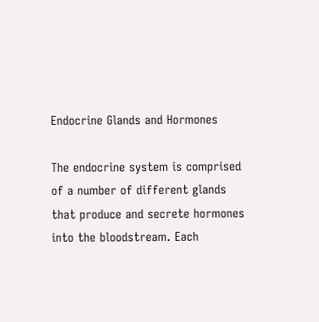Endocrine Glands and Hormones

The endocrine system is comprised of a number of different glands that produce and secrete hormones into the bloodstream. Each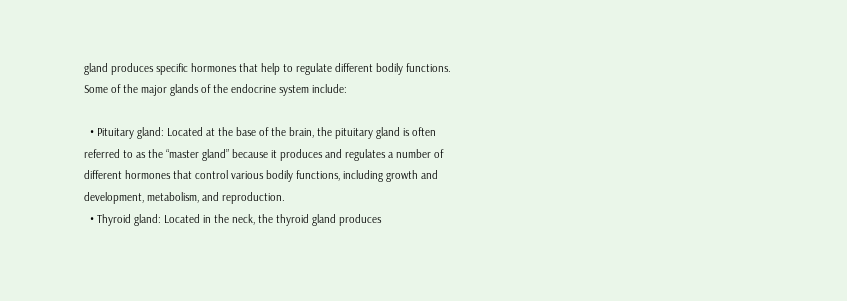gland produces specific hormones that help to regulate different bodily functions. Some of the major glands of the endocrine system include:

  • Pituitary gland: Located at the base of the brain, the pituitary gland is often referred to as the “master gland” because it produces and regulates a number of different hormones that control various bodily functions, including growth and development, metabolism, and reproduction.
  • Thyroid gland: Located in the neck, the thyroid gland produces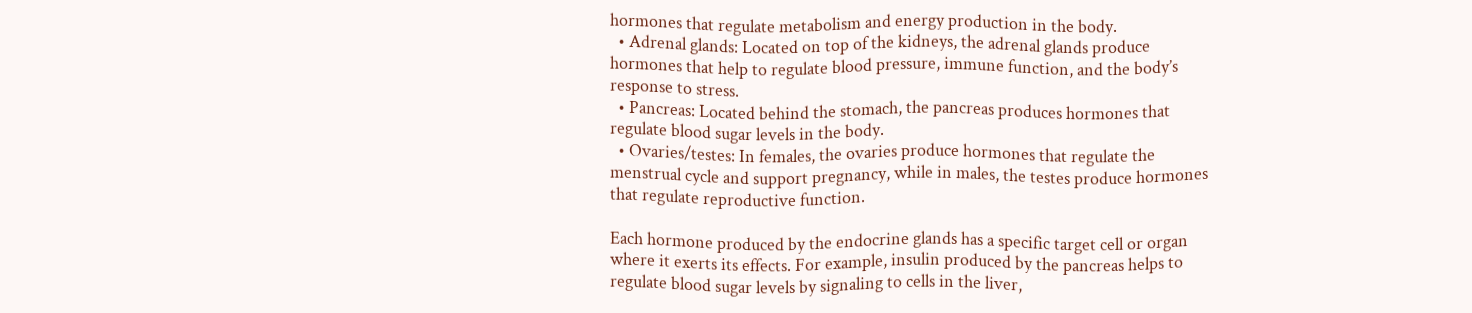hormones that regulate metabolism and energy production in the body.
  • Adrenal glands: Located on top of the kidneys, the adrenal glands produce hormones that help to regulate blood pressure, immune function, and the body’s response to stress.
  • Pancreas: Located behind the stomach, the pancreas produces hormones that regulate blood sugar levels in the body.
  • Ovaries/testes: In females, the ovaries produce hormones that regulate the menstrual cycle and support pregnancy, while in males, the testes produce hormones that regulate reproductive function.

Each hormone produced by the endocrine glands has a specific target cell or organ where it exerts its effects. For example, insulin produced by the pancreas helps to regulate blood sugar levels by signaling to cells in the liver,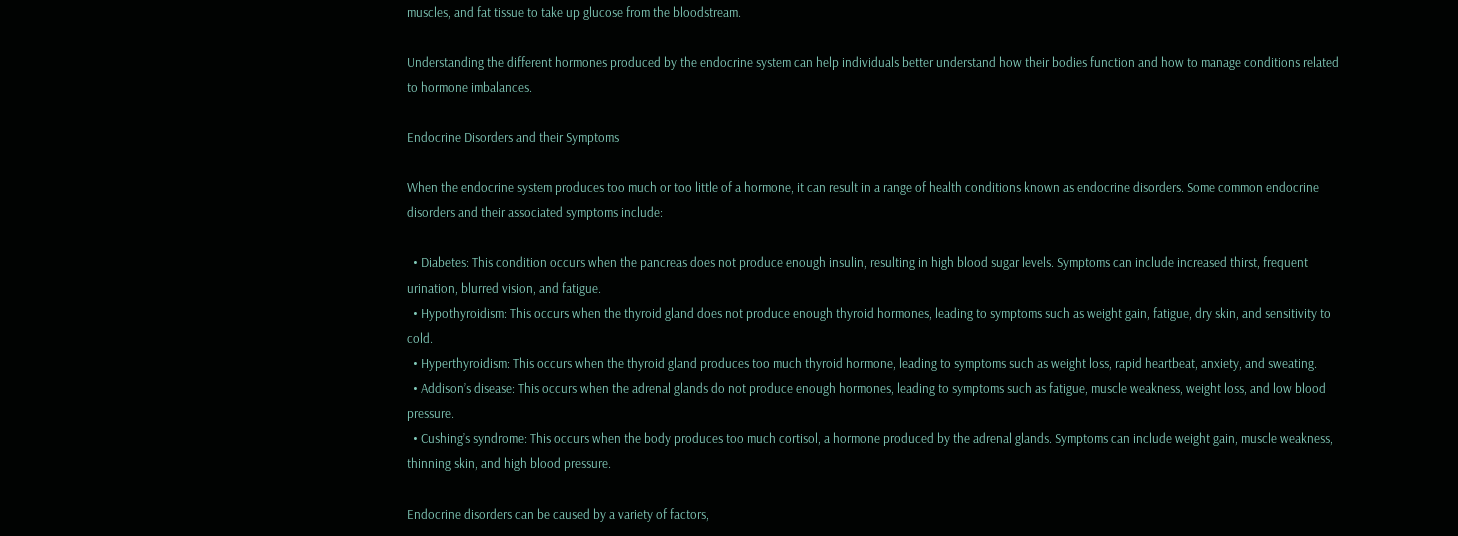muscles, and fat tissue to take up glucose from the bloodstream.

Understanding the different hormones produced by the endocrine system can help individuals better understand how their bodies function and how to manage conditions related to hormone imbalances.

Endocrine Disorders and their Symptoms

When the endocrine system produces too much or too little of a hormone, it can result in a range of health conditions known as endocrine disorders. Some common endocrine disorders and their associated symptoms include:

  • Diabetes: This condition occurs when the pancreas does not produce enough insulin, resulting in high blood sugar levels. Symptoms can include increased thirst, frequent urination, blurred vision, and fatigue.
  • Hypothyroidism: This occurs when the thyroid gland does not produce enough thyroid hormones, leading to symptoms such as weight gain, fatigue, dry skin, and sensitivity to cold.
  • Hyperthyroidism: This occurs when the thyroid gland produces too much thyroid hormone, leading to symptoms such as weight loss, rapid heartbeat, anxiety, and sweating.
  • Addison’s disease: This occurs when the adrenal glands do not produce enough hormones, leading to symptoms such as fatigue, muscle weakness, weight loss, and low blood pressure.
  • Cushing’s syndrome: This occurs when the body produces too much cortisol, a hormone produced by the adrenal glands. Symptoms can include weight gain, muscle weakness, thinning skin, and high blood pressure.

Endocrine disorders can be caused by a variety of factors,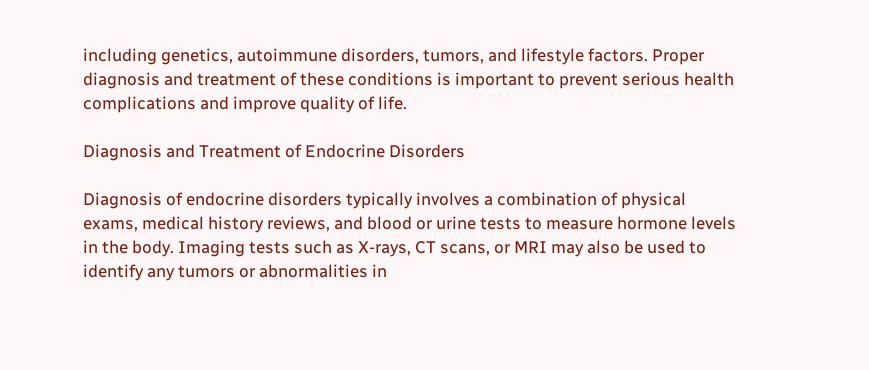including genetics, autoimmune disorders, tumors, and lifestyle factors. Proper diagnosis and treatment of these conditions is important to prevent serious health complications and improve quality of life.

Diagnosis and Treatment of Endocrine Disorders

Diagnosis of endocrine disorders typically involves a combination of physical exams, medical history reviews, and blood or urine tests to measure hormone levels in the body. Imaging tests such as X-rays, CT scans, or MRI may also be used to identify any tumors or abnormalities in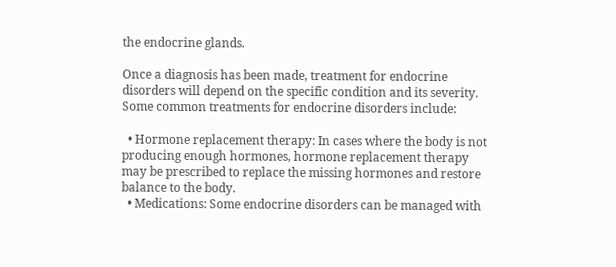the endocrine glands.

Once a diagnosis has been made, treatment for endocrine disorders will depend on the specific condition and its severity. Some common treatments for endocrine disorders include:

  • Hormone replacement therapy: In cases where the body is not producing enough hormones, hormone replacement therapy may be prescribed to replace the missing hormones and restore balance to the body.
  • Medications: Some endocrine disorders can be managed with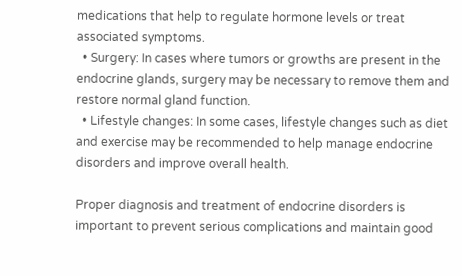medications that help to regulate hormone levels or treat associated symptoms.
  • Surgery: In cases where tumors or growths are present in the endocrine glands, surgery may be necessary to remove them and restore normal gland function.
  • Lifestyle changes: In some cases, lifestyle changes such as diet and exercise may be recommended to help manage endocrine disorders and improve overall health.

Proper diagnosis and treatment of endocrine disorders is important to prevent serious complications and maintain good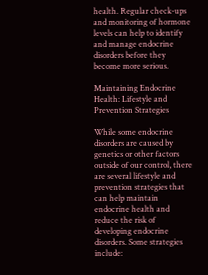health. Regular check-ups and monitoring of hormone levels can help to identify and manage endocrine disorders before they become more serious.

Maintaining Endocrine Health: Lifestyle and Prevention Strategies

While some endocrine disorders are caused by genetics or other factors outside of our control, there are several lifestyle and prevention strategies that can help maintain endocrine health and reduce the risk of developing endocrine disorders. Some strategies include: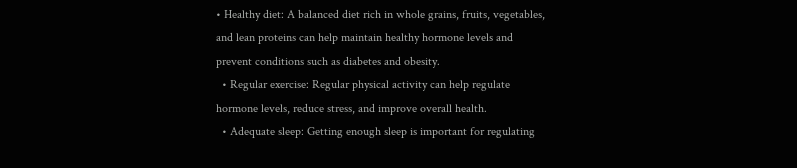• Healthy diet: A balanced diet rich in whole grains, fruits, vegetables, and lean proteins can help maintain healthy hormone levels and prevent conditions such as diabetes and obesity.
  • Regular exercise: Regular physical activity can help regulate hormone levels, reduce stress, and improve overall health.
  • Adequate sleep: Getting enough sleep is important for regulating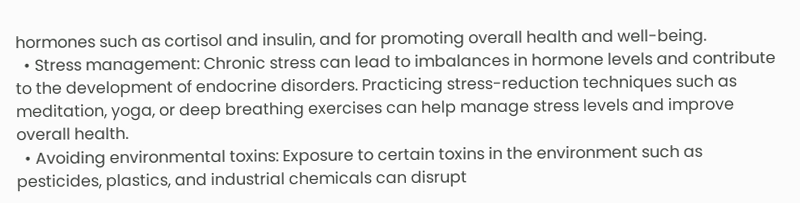hormones such as cortisol and insulin, and for promoting overall health and well-being.
  • Stress management: Chronic stress can lead to imbalances in hormone levels and contribute to the development of endocrine disorders. Practicing stress-reduction techniques such as meditation, yoga, or deep breathing exercises can help manage stress levels and improve overall health.
  • Avoiding environmental toxins: Exposure to certain toxins in the environment such as pesticides, plastics, and industrial chemicals can disrupt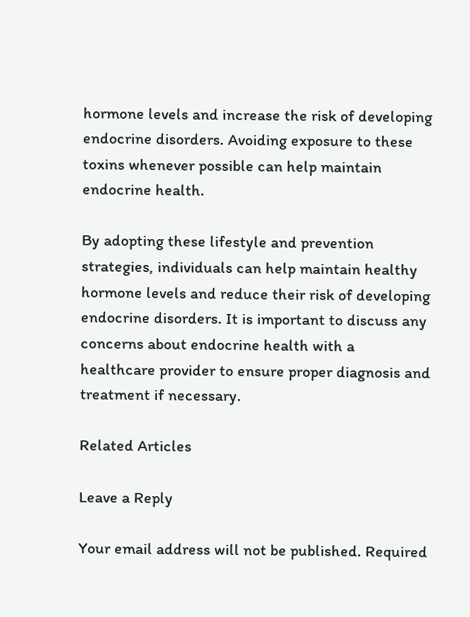hormone levels and increase the risk of developing endocrine disorders. Avoiding exposure to these toxins whenever possible can help maintain endocrine health.

By adopting these lifestyle and prevention strategies, individuals can help maintain healthy hormone levels and reduce their risk of developing endocrine disorders. It is important to discuss any concerns about endocrine health with a healthcare provider to ensure proper diagnosis and treatment if necessary.

Related Articles

Leave a Reply

Your email address will not be published. Required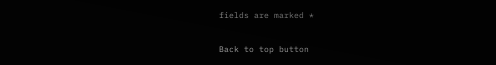fields are marked *

Back to top button